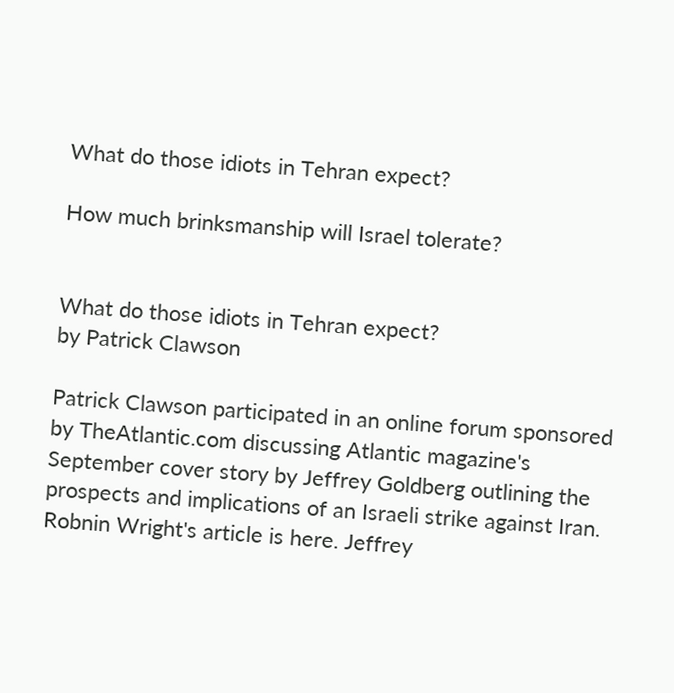What do those idiots in Tehran expect?

How much brinksmanship will Israel tolerate?


What do those idiots in Tehran expect?
by Patrick Clawson

Patrick Clawson participated in an online forum sponsored by TheAtlantic.com discussing Atlantic magazine's September cover story by Jeffrey Goldberg outlining the prospects and implications of an Israeli strike against Iran. Robnin Wright's article is here. Jeffrey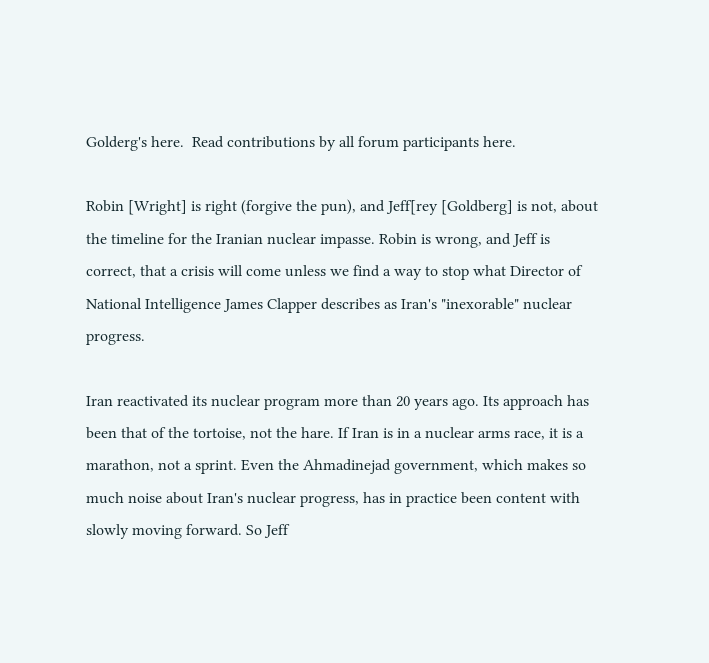Golderg's here.  Read contributions by all forum participants here.

Robin [Wright] is right (forgive the pun), and Jeff[rey [Goldberg] is not, about the timeline for the Iranian nuclear impasse. Robin is wrong, and Jeff is correct, that a crisis will come unless we find a way to stop what Director of National Intelligence James Clapper describes as Iran's "inexorable" nuclear progress.

Iran reactivated its nuclear program more than 20 years ago. Its approach has been that of the tortoise, not the hare. If Iran is in a nuclear arms race, it is a marathon, not a sprint. Even the Ahmadinejad government, which makes so much noise about Iran's nuclear progress, has in practice been content with slowly moving forward. So Jeff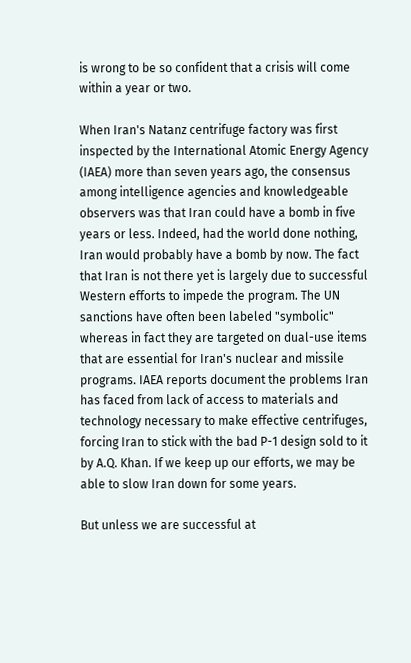is wrong to be so confident that a crisis will come within a year or two.

When Iran's Natanz centrifuge factory was first inspected by the International Atomic Energy Agency (IAEA) more than seven years ago, the consensus among intelligence agencies and knowledgeable observers was that Iran could have a bomb in five years or less. Indeed, had the world done nothing, Iran would probably have a bomb by now. The fact that Iran is not there yet is largely due to successful Western efforts to impede the program. The UN sanctions have often been labeled "symbolic" whereas in fact they are targeted on dual-use items that are essential for Iran's nuclear and missile programs. IAEA reports document the problems Iran has faced from lack of access to materials and technology necessary to make effective centrifuges, forcing Iran to stick with the bad P-1 design sold to it by A.Q. Khan. If we keep up our efforts, we may be able to slow Iran down for some years.

But unless we are successful at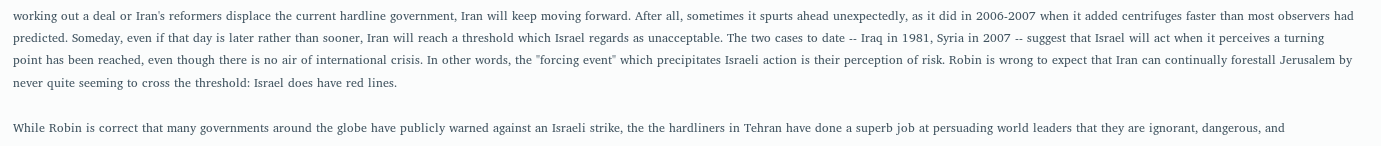working out a deal or Iran's reformers displace the current hardline government, Iran will keep moving forward. After all, sometimes it spurts ahead unexpectedly, as it did in 2006-2007 when it added centrifuges faster than most observers had predicted. Someday, even if that day is later rather than sooner, Iran will reach a threshold which Israel regards as unacceptable. The two cases to date -- Iraq in 1981, Syria in 2007 -- suggest that Israel will act when it perceives a turning point has been reached, even though there is no air of international crisis. In other words, the "forcing event" which precipitates Israeli action is their perception of risk. Robin is wrong to expect that Iran can continually forestall Jerusalem by never quite seeming to cross the threshold: Israel does have red lines.

While Robin is correct that many governments around the globe have publicly warned against an Israeli strike, the the hardliners in Tehran have done a superb job at persuading world leaders that they are ignorant, dangerous, and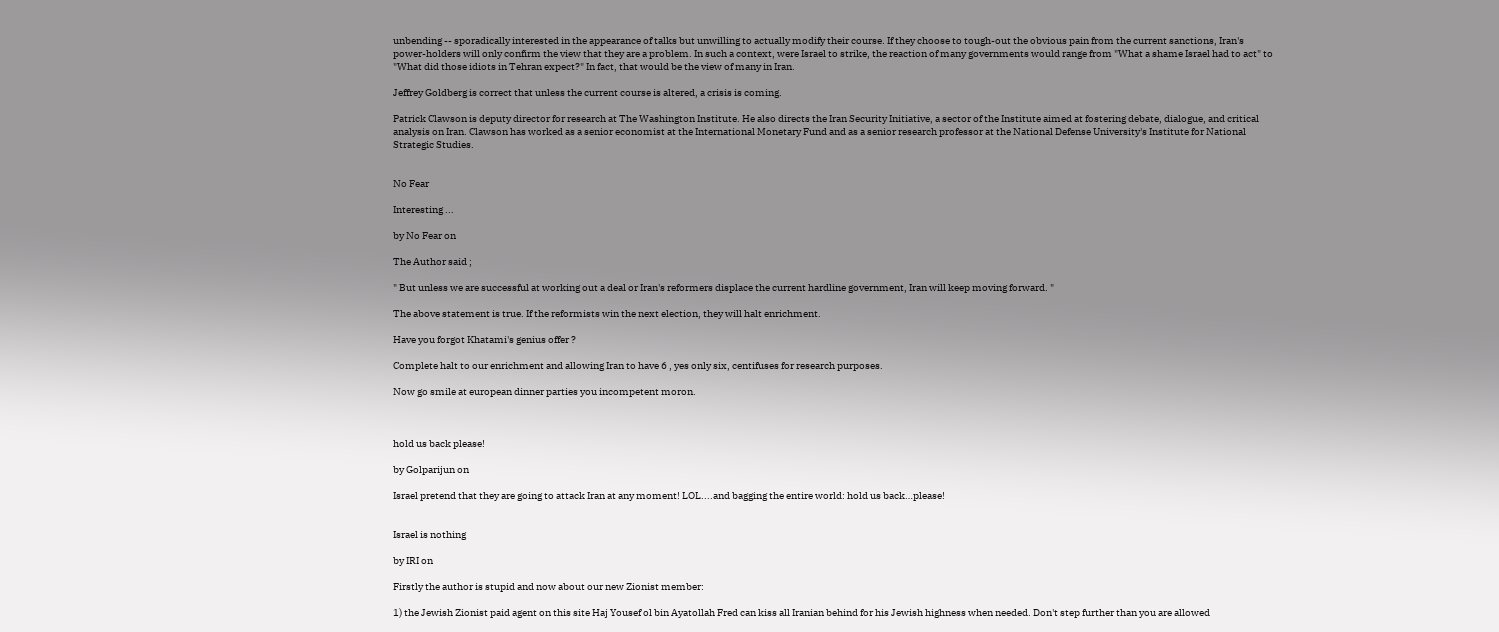unbending -- sporadically interested in the appearance of talks but unwilling to actually modify their course. If they choose to tough-out the obvious pain from the current sanctions, Iran's power-holders will only confirm the view that they are a problem. In such a context, were Israel to strike, the reaction of many governments would range from "What a shame Israel had to act" to "What did those idiots in Tehran expect?" In fact, that would be the view of many in Iran.

Jeffrey Goldberg is correct that unless the current course is altered, a crisis is coming.

Patrick Clawson is deputy director for research at The Washington Institute. He also directs the Iran Security Initiative, a sector of the Institute aimed at fostering debate, dialogue, and critical analysis on Iran. Clawson has worked as a senior economist at the International Monetary Fund and as a senior research professor at the National Defense University's Institute for National Strategic Studies.


No Fear

Interesting ...

by No Fear on

The Author said ;

" But unless we are successful at working out a deal or Iran's reformers displace the current hardline government, Iran will keep moving forward. "

The above statement is true. If the reformists win the next election, they will halt enrichment.

Have you forgot Khatami's genius offer ?

Complete halt to our enrichment and allowing Iran to have 6 , yes only six, centifuses for research purposes.

Now go smile at european dinner parties you incompetent moron.



hold us back please!

by Golparijun on

Israel pretend that they are going to attack Iran at any moment! LOL....and bagging the entire world: hold us back…please!


Israel is nothing

by IRI on

Firstly the author is stupid and now about our new Zionist member:

1) the Jewish Zionist paid agent on this site Haj Yousef ol bin Ayatollah Fred can kiss all Iranian behind for his Jewish highness when needed. Don't step further than you are allowed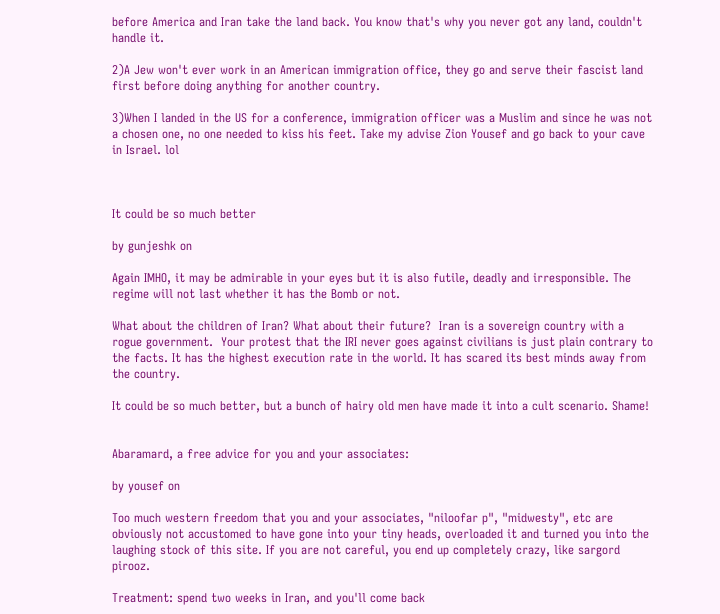before America and Iran take the land back. You know that's why you never got any land, couldn't handle it.

2)A Jew won't ever work in an American immigration office, they go and serve their fascist land first before doing anything for another country.

3)When I landed in the US for a conference, immigration officer was a Muslim and since he was not a chosen one, no one needed to kiss his feet. Take my advise Zion Yousef and go back to your cave in Israel. lol



It could be so much better

by gunjeshk on

Again IMHO, it may be admirable in your eyes but it is also futile, deadly and irresponsible. The regime will not last whether it has the Bomb or not.

What about the children of Iran? What about their future?  Iran is a sovereign country with a rogue government.  Your protest that the IRI never goes against civilians is just plain contrary to the facts. It has the highest execution rate in the world. It has scared its best minds away from the country.

It could be so much better, but a bunch of hairy old men have made it into a cult scenario. Shame!


Abaramard, a free advice for you and your associates:

by yousef on

Too much western freedom that you and your associates, "niloofar p", "midwesty", etc are obviously not accustomed to have gone into your tiny heads, overloaded it and turned you into the laughing stock of this site. If you are not careful, you end up completely crazy, like sargord pirooz.

Treatment: spend two weeks in Iran, and you'll come back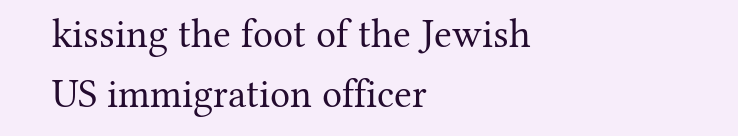kissing the foot of the Jewish US immigration officer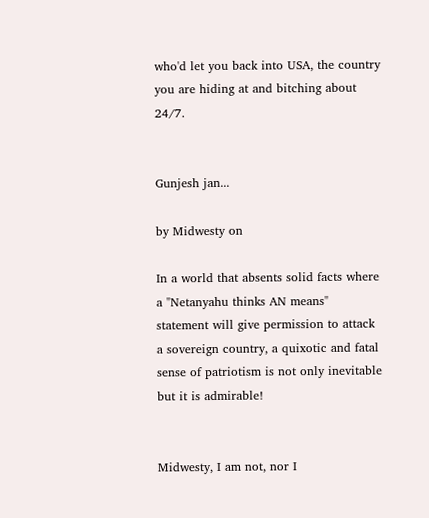who'd let you back into USA, the country you are hiding at and bitching about 24/7.


Gunjesh jan...

by Midwesty on

In a world that absents solid facts where a "Netanyahu thinks AN means" statement will give permission to attack a sovereign country, a quixotic and fatal sense of patriotism is not only inevitable but it is admirable!


Midwesty, I am not, nor I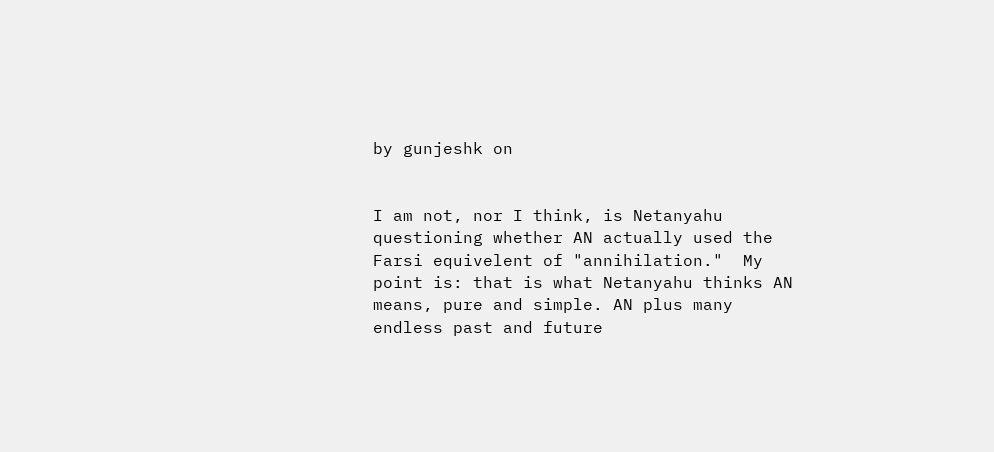by gunjeshk on


I am not, nor I think, is Netanyahu questioning whether AN actually used the Farsi equivelent of "annihilation."  My point is: that is what Netanyahu thinks AN means, pure and simple. AN plus many endless past and future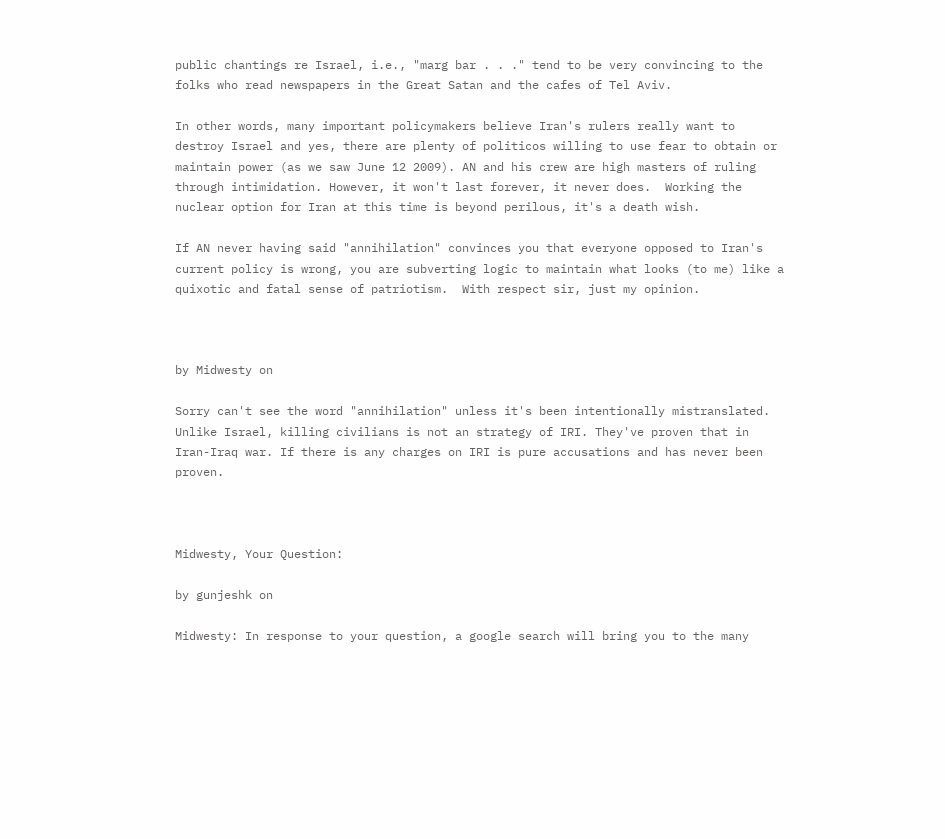public chantings re Israel, i.e., "marg bar . . ." tend to be very convincing to the folks who read newspapers in the Great Satan and the cafes of Tel Aviv.

In other words, many important policymakers believe Iran's rulers really want to destroy Israel and yes, there are plenty of politicos willing to use fear to obtain or maintain power (as we saw June 12 2009). AN and his crew are high masters of ruling through intimidation. However, it won't last forever, it never does.  Working the nuclear option for Iran at this time is beyond perilous, it's a death wish.

If AN never having said "annihilation" convinces you that everyone opposed to Iran's current policy is wrong, you are subverting logic to maintain what looks (to me) like a quixotic and fatal sense of patriotism.  With respect sir, just my opinion.



by Midwesty on

Sorry can't see the word "annihilation" unless it's been intentionally mistranslated. Unlike Israel, killing civilians is not an strategy of IRI. They've proven that in Iran-Iraq war. If there is any charges on IRI is pure accusations and has never been proven.



Midwesty, Your Question:

by gunjeshk on

Midwesty: In response to your question, a google search will bring you to the many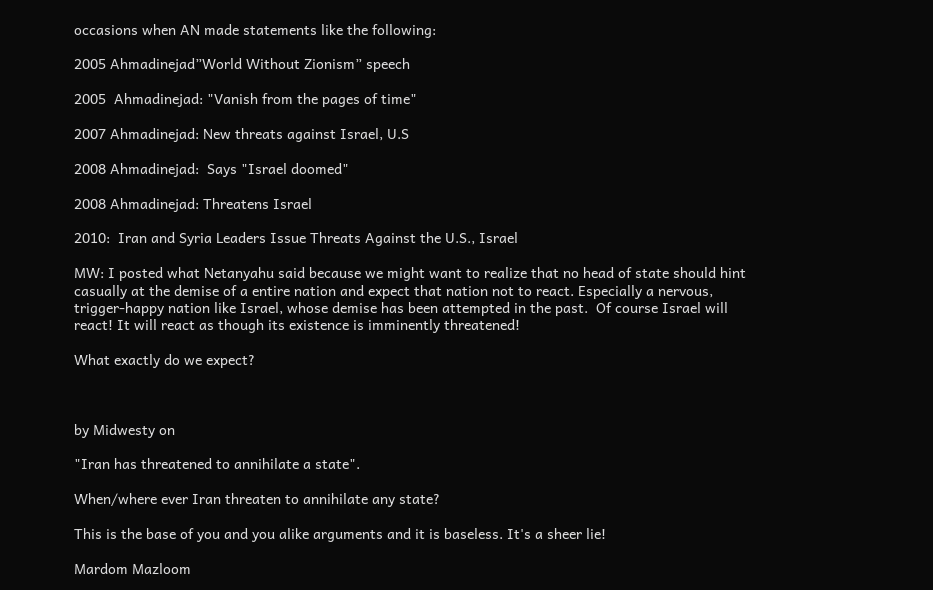occasions when AN made statements like the following:

2005 Ahmadinejad”World Without Zionism” speech

2005  Ahmadinejad: "Vanish from the pages of time"

2007 Ahmadinejad: New threats against Israel, U.S

2008 Ahmadinejad:  Says "Israel doomed"

2008 Ahmadinejad: Threatens Israel

2010:  Iran and Syria Leaders Issue Threats Against the U.S., Israel

MW: I posted what Netanyahu said because we might want to realize that no head of state should hint casually at the demise of a entire nation and expect that nation not to react. Especially a nervous, trigger-happy nation like Israel, whose demise has been attempted in the past.  Of course Israel will react! It will react as though its existence is imminently threatened!

What exactly do we expect?



by Midwesty on

"Iran has threatened to annihilate a state".

When/where ever Iran threaten to annihilate any state?

This is the base of you and you alike arguments and it is baseless. It's a sheer lie!

Mardom Mazloom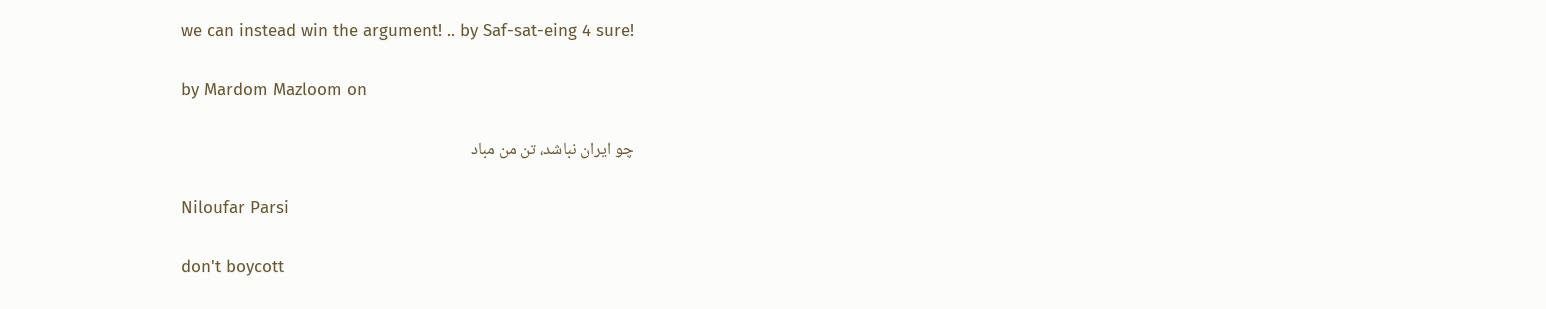we can instead win the argument! .. by Saf-sat-eing 4 sure!

by Mardom Mazloom on

چو ایران نباشد، تن من مباد

Niloufar Parsi

don't boycott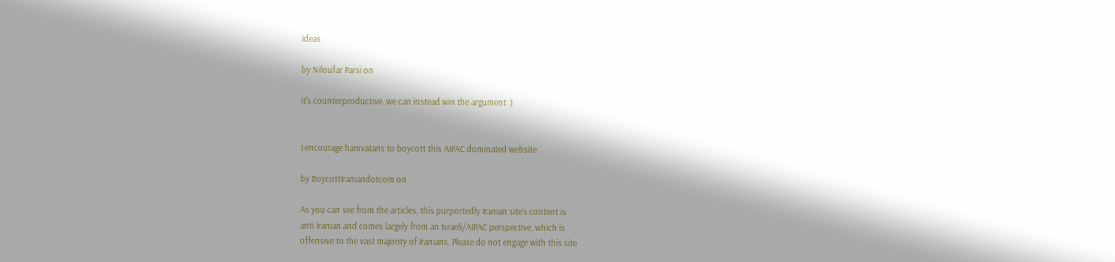ideas

by Niloufar Parsi on

it's counterproductive. we can instead win the argument :)


I encourage hamvatans to boycott this AIPAC dominated website

by BoycottIraniandotcom on

As you can see from the articles, this purportedly Iranian site's content is
anti Iranian and comes largely from an Israeli/AIPAC perspective, which is
offensive to the vast majority of Iranians. Please do not engage with this site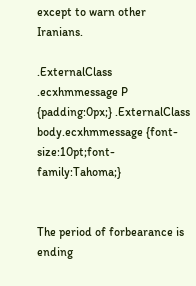except to warn other Iranians.

.ExternalClass .ecxhmmessage P {padding:0px;} .ExternalClass body.ecxhmmessage {font-size:10pt;font-family:Tahoma;}


The period of forbearance is ending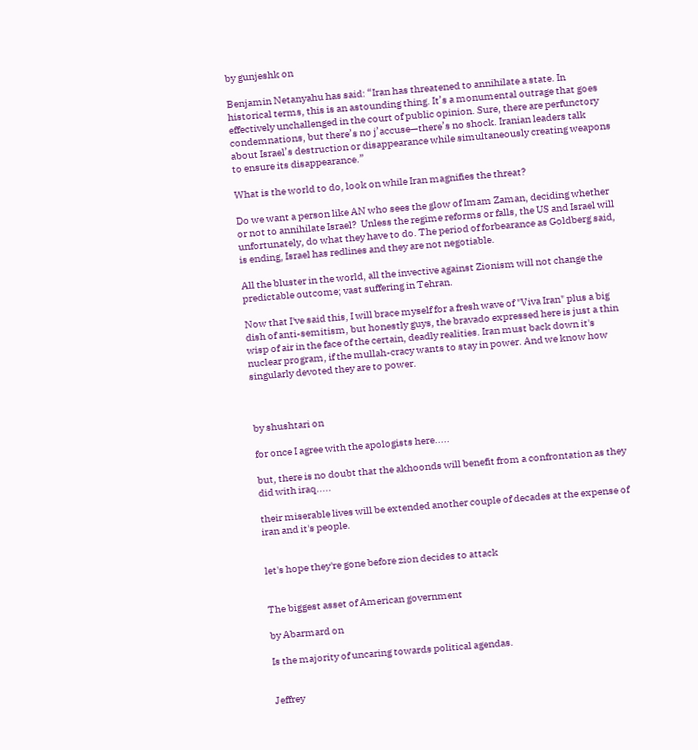by gunjeshk on

Benjamin Netanyahu has said: “Iran has threatened to annihilate a state. In historical terms, this is an astounding thing. It’s a monumental outrage that goes effectively unchallenged in the court of public opinion. Sure, there are perfunctory condemnations, but there’s no j’accuse—there’s no shock. Iranian leaders talk about Israel’s destruction or disappearance while simultaneously creating weapons to ensure its disappearance.”

What is the world to do, look on while Iran magnifies the threat?

Do we want a person like AN who sees the glow of Imam Zaman, deciding whether or not to annihilate Israel?  Unless the regime reforms or falls, the US and Israel will unfortunately, do what they have to do. The period of forbearance as Goldberg said, is ending, Israel has redlines and they are not negotiable.

All the bluster in the world, all the invective against Zionism will not change the predictable outcome; vast suffering in Tehran.

Now that I've said this, I will brace myself for a fresh wave of "Viva Iran" plus a big dish of anti-semitism, but honestly guys, the bravado expressed here is just a thin wisp of air in the face of the certain, deadly realities. Iran must back down it's nuclear program, if the mullah-cracy wants to stay in power. And we know how singularly devoted they are to power.



by shushtari on

for once I agree with the apologists here.....

but, there is no doubt that the akhoonds will benefit from a confrontation as they did with iraq.....

their miserable lives will be extended another couple of decades at the expense of iran and it's people.


let's hope they're gone before zion decides to attack


The biggest asset of American government

by Abarmard on

Is the majority of uncaring towards political agendas.


Jeffrey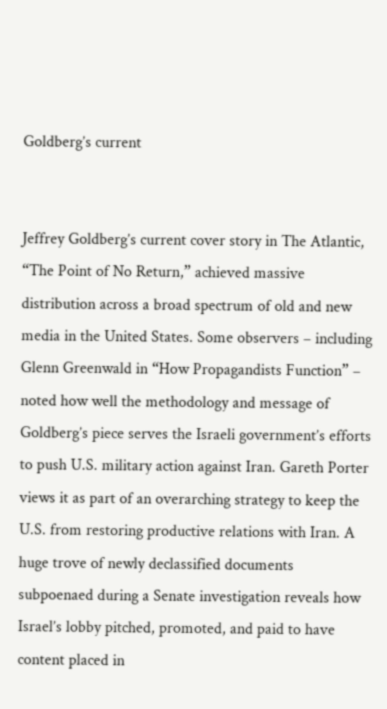Goldberg’s current


Jeffrey Goldberg’s current cover story in The Atlantic, “The Point of No Return,” achieved massive distribution across a broad spectrum of old and new media in the United States. Some observers – including Glenn Greenwald in “How Propagandists Function” – noted how well the methodology and message of Goldberg’s piece serves the Israeli government’s efforts to push U.S. military action against Iran. Gareth Porter views it as part of an overarching strategy to keep the U.S. from restoring productive relations with Iran. A huge trove of newly declassified documents subpoenaed during a Senate investigation reveals how Israel’s lobby pitched, promoted, and paid to have content placed in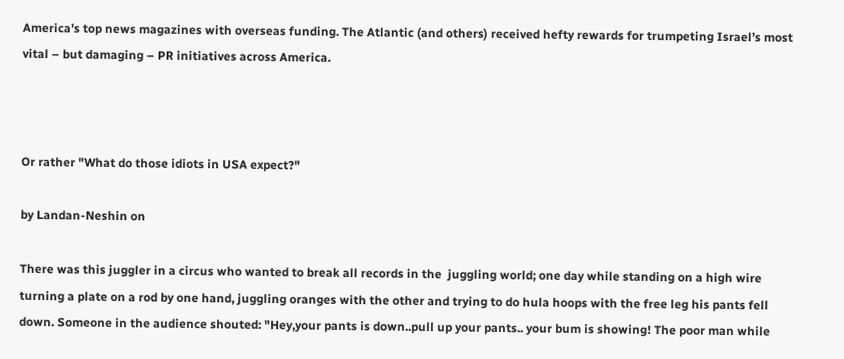America’s top news magazines with overseas funding. The Atlantic (and others) received hefty rewards for trumpeting Israel’s most vital – but damaging – PR initiatives across America.



Or rather "What do those idiots in USA expect?"

by Landan-Neshin on

There was this juggler in a circus who wanted to break all records in the  juggling world; one day while standing on a high wire  turning a plate on a rod by one hand, juggling oranges with the other and trying to do hula hoops with the free leg his pants fell down. Someone in the audience shouted: "Hey,your pants is down..pull up your pants.. your bum is showing! The poor man while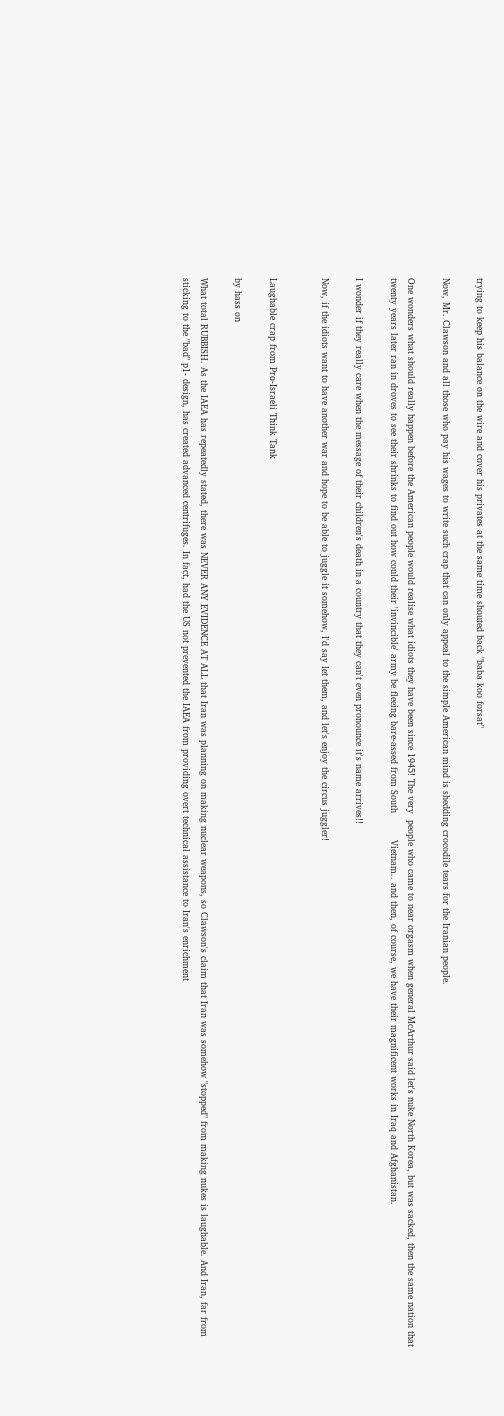trying to keep his balance on the wire and cover his privates at the same time shouted back "baba koo forsat"

Now, Mr. Clawson and all those who pay his wages to write such crap that can only appeal to the simple American mind is shedding crocodile tears for the Iranian people.

One wonders what should really happen before the American people would realise what idiots they have been since 1945! The very  people who came to near orgasm when general McArthur said let's nuke North Korea, but was sacked, then the same nation that twenty years later ran in droves to see their shrinks to find out how could their 'invincible' army be fleeing bare-assed from South         Vietnam.. and then, of course, we have their magnificent works in Iraq and Afghanistan.

I wonder if they really care when the message of their children's death in a country that they can't even pronounce it's name arrives!!

Now, if the idiots want to have another war and hope to be able to juggle it somehow, I'd say let them, and let's enjoy the circus juggler!


Laughable crap from Pro-Israeli Think Tank

by hass on

What total RUBBISH. As the IAEA has repeatedly stated, there was NEVER ANY EVIDENCE AT ALL that Iran was planning on making nuclear weapons, so Clawson's claim that Iran was somehow "stopped" from making nukes is laughable. And Iran, far from sticking to the "bad" p1- design, has created advanced centrifuges. In fact, had the US not prevented the IAEA from providing overt technical assistance to Iran's enrichment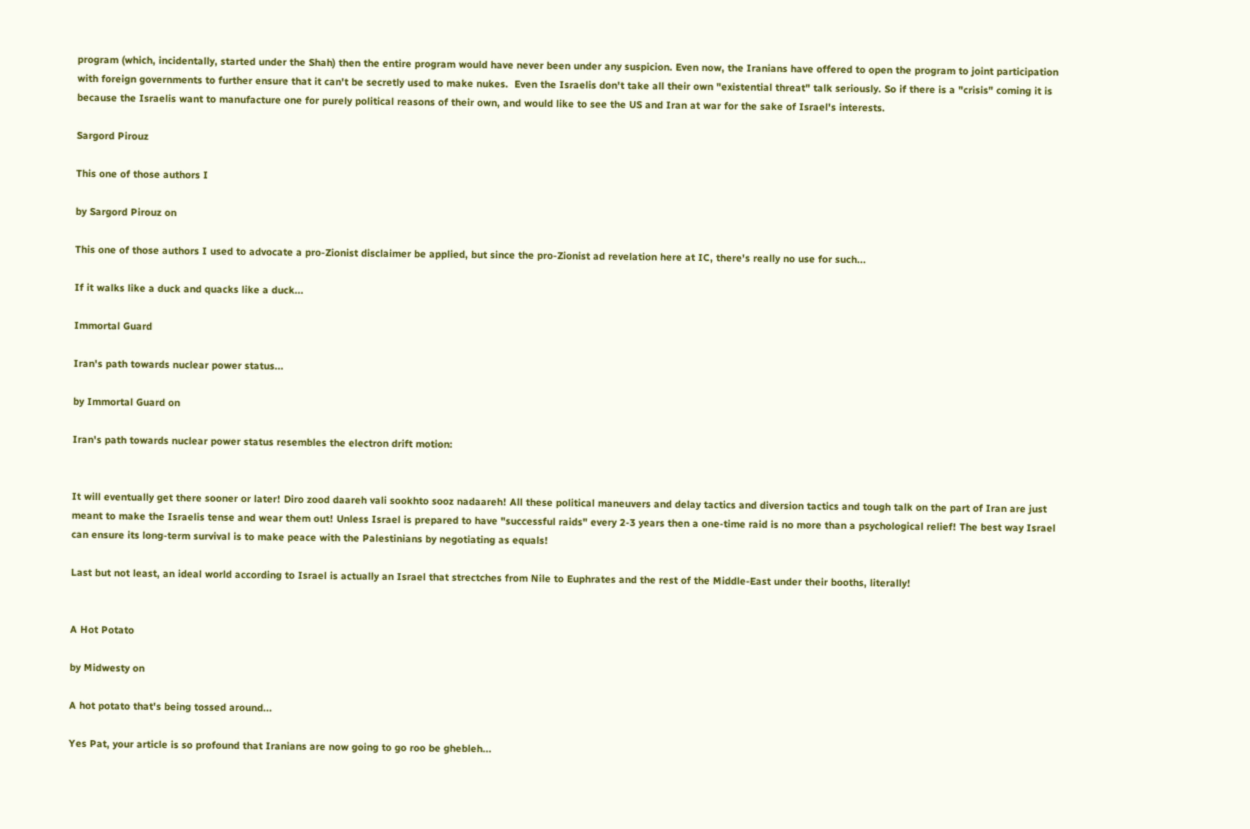program (which, incidentally, started under the Shah) then the entire program would have never been under any suspicion. Even now, the Iranians have offered to open the program to joint participation with foreign governments to further ensure that it can't be secretly used to make nukes.  Even the Israelis don't take all their own "existential threat" talk seriously. So if there is a "crisis" coming it is because the Israelis want to manufacture one for purely political reasons of their own, and would like to see the US and Iran at war for the sake of Israel's interests.

Sargord Pirouz

This one of those authors I

by Sargord Pirouz on

This one of those authors I used to advocate a pro-Zionist disclaimer be applied, but since the pro-Zionist ad revelation here at IC, there's really no use for such...

If it walks like a duck and quacks like a duck...

Immortal Guard

Iran's path towards nuclear power status...

by Immortal Guard on

Iran's path towards nuclear power status resembles the electron drift motion:


It will eventually get there sooner or later! Diro zood daareh vali sookhto sooz nadaareh! All these political maneuvers and delay tactics and diversion tactics and tough talk on the part of Iran are just meant to make the Israelis tense and wear them out! Unless Israel is prepared to have "successful raids" every 2-3 years then a one-time raid is no more than a psychological relief! The best way Israel can ensure its long-term survival is to make peace with the Palestinians by negotiating as equals!

Last but not least, an ideal world according to Israel is actually an Israel that strectches from Nile to Euphrates and the rest of the Middle-East under their booths, literally!


A Hot Potato

by Midwesty on

A hot potato that's being tossed around...

Yes Pat, your article is so profound that Iranians are now going to go roo be ghebleh...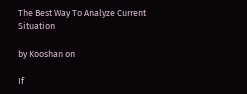The Best Way To Analyze Current Situation

by Kooshan on

If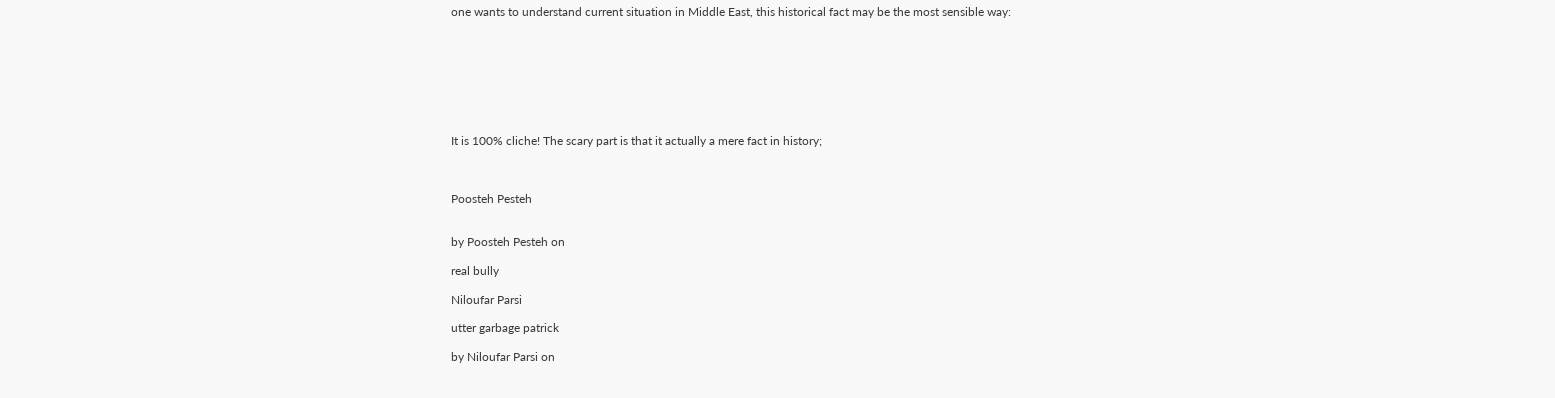one wants to understand current situation in Middle East, this historical fact may be the most sensible way:








It is 100% cliche! The scary part is that it actually a mere fact in history;



Poosteh Pesteh


by Poosteh Pesteh on

real bully

Niloufar Parsi

utter garbage patrick

by Niloufar Parsi on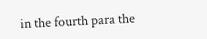in the fourth para the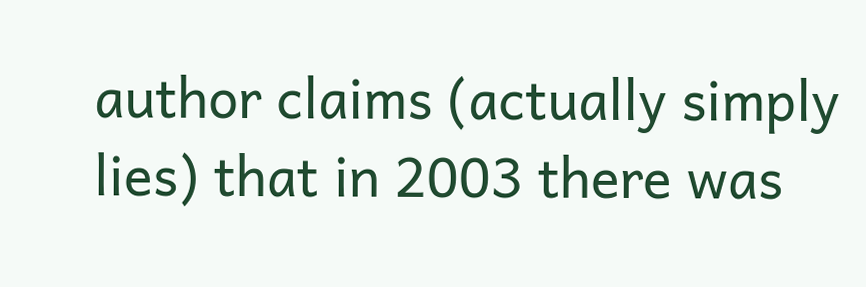author claims (actually simply lies) that in 2003 there was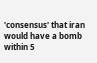'consensus' that iran would have a bomb within 5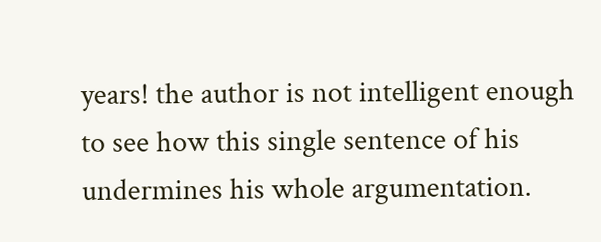years! the author is not intelligent enough to see how this single sentence of his undermines his whole argumentation.